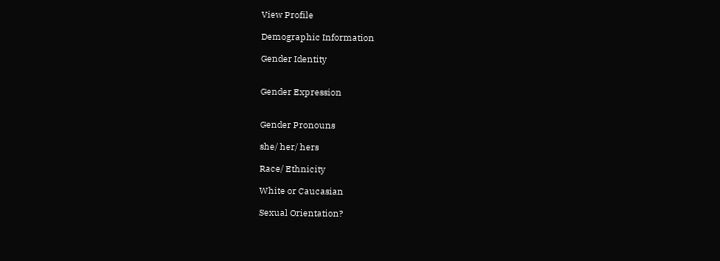View Profile

Demographic Information

Gender Identity


Gender Expression


Gender Pronouns

she/ her/ hers

Race/ Ethnicity

White or Caucasian

Sexual Orientation?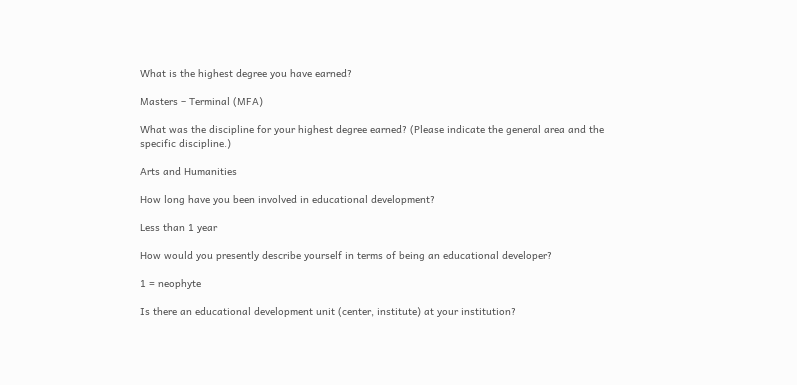What is the highest degree you have earned?

Masters – Terminal (MFA)

What was the discipline for your highest degree earned? (Please indicate the general area and the specific discipline.)

Arts and Humanities

How long have you been involved in educational development?

Less than 1 year

How would you presently describe yourself in terms of being an educational developer?

1 = neophyte

Is there an educational development unit (center, institute) at your institution?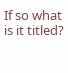If so what is it titled?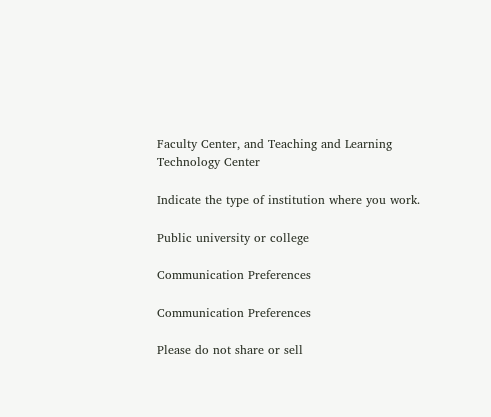Faculty Center, and Teaching and Learning Technology Center

Indicate the type of institution where you work.

Public university or college

Communication Preferences

Communication Preferences

Please do not share or sell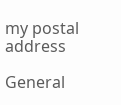my postal address

General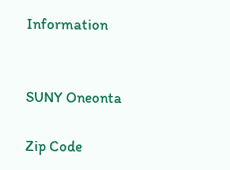Information


SUNY Oneonta

Zip Code